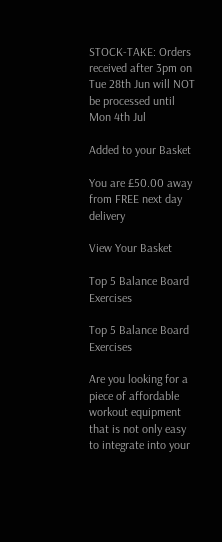STOCK-TAKE: Orders received after 3pm on Tue 28th Jun will NOT be processed until Mon 4th Jul

Added to your Basket

You are £50.00 away from FREE next day delivery

View Your Basket

Top 5 Balance Board Exercises

Top 5 Balance Board Exercises

Are you looking for a piece of affordable workout equipment that is not only easy to integrate into your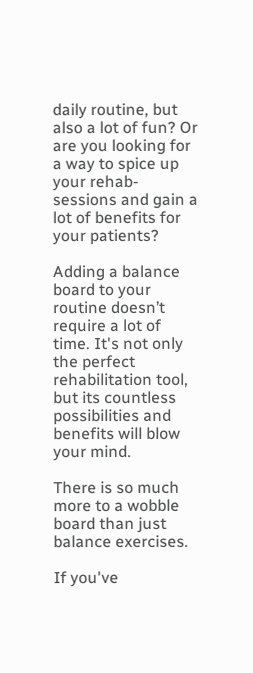daily routine, but also a lot of fun? Or are you looking for a way to spice up your rehab-sessions and gain a lot of benefits for your patients?

Adding a balance board to your routine doesn’t require a lot of time. It's not only the perfect rehabilitation tool, but its countless possibilities and benefits will blow your mind.

There is so much more to a wobble board than just balance exercises.

If you've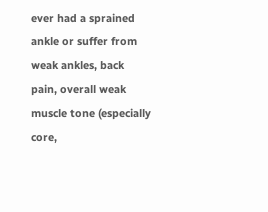ever had a sprained ankle or suffer from weak ankles, back pain, overall weak muscle tone (especially core,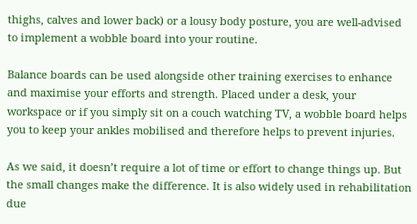thighs, calves and lower back) or a lousy body posture, you are well-advised to implement a wobble board into your routine.

Balance boards can be used alongside other training exercises to enhance and maximise your efforts and strength. Placed under a desk, your workspace or if you simply sit on a couch watching TV, a wobble board helps you to keep your ankles mobilised and therefore helps to prevent injuries.

As we said, it doesn’t require a lot of time or effort to change things up. But the small changes make the difference. It is also widely used in rehabilitation due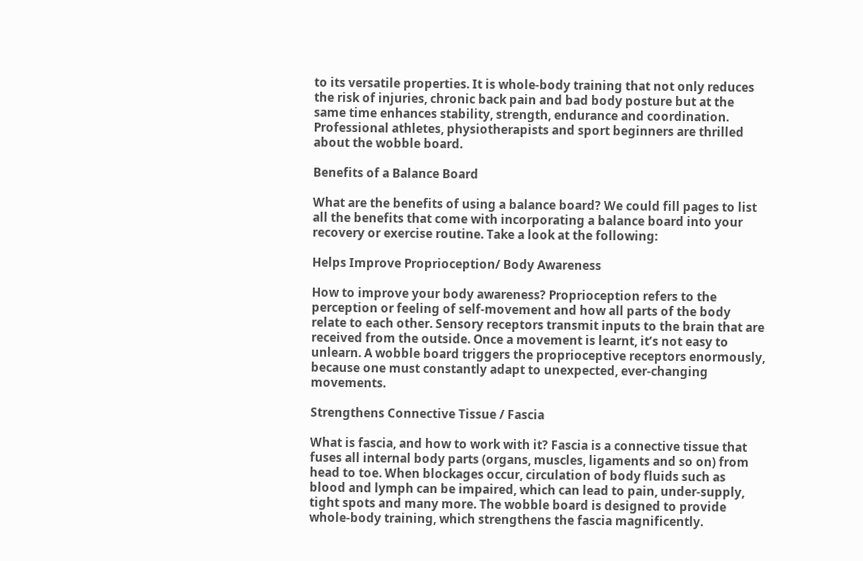to its versatile properties. It is whole-body training that not only reduces the risk of injuries, chronic back pain and bad body posture but at the same time enhances stability, strength, endurance and coordination. Professional athletes, physiotherapists and sport beginners are thrilled about the wobble board.

Benefits of a Balance Board

What are the benefits of using a balance board? We could fill pages to list all the benefits that come with incorporating a balance board into your recovery or exercise routine. Take a look at the following:

Helps Improve Proprioception/ Body Awareness

How to improve your body awareness? Proprioception refers to the perception or feeling of self-movement and how all parts of the body relate to each other. Sensory receptors transmit inputs to the brain that are received from the outside. Once a movement is learnt, it’s not easy to unlearn. A wobble board triggers the proprioceptive receptors enormously, because one must constantly adapt to unexpected, ever-changing movements.

Strengthens Connective Tissue / Fascia

What is fascia, and how to work with it? Fascia is a connective tissue that fuses all internal body parts (organs, muscles, ligaments and so on) from head to toe. When blockages occur, circulation of body fluids such as blood and lymph can be impaired, which can lead to pain, under-supply, tight spots and many more. The wobble board is designed to provide whole-body training, which strengthens the fascia magnificently.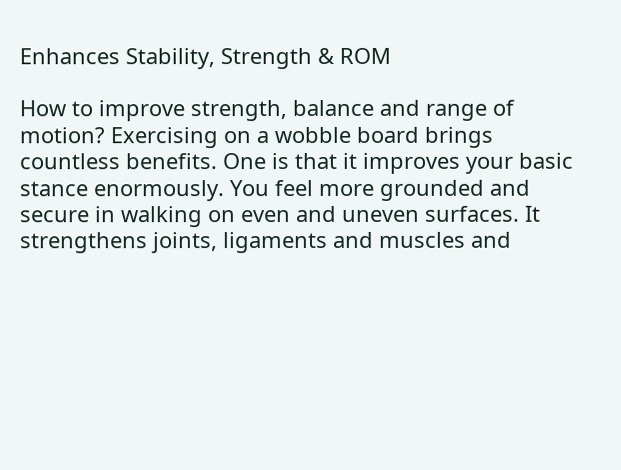Enhances Stability, Strength & ROM

How to improve strength, balance and range of motion? Exercising on a wobble board brings countless benefits. One is that it improves your basic stance enormously. You feel more grounded and secure in walking on even and uneven surfaces. It strengthens joints, ligaments and muscles and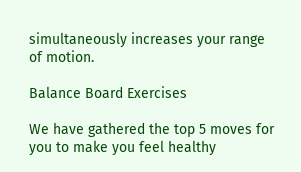simultaneously increases your range of motion.

Balance Board Exercises

We have gathered the top 5 moves for you to make you feel healthy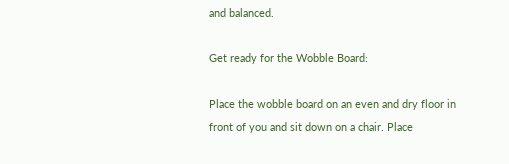and balanced.

Get ready for the Wobble Board:

Place the wobble board on an even and dry floor in front of you and sit down on a chair. Place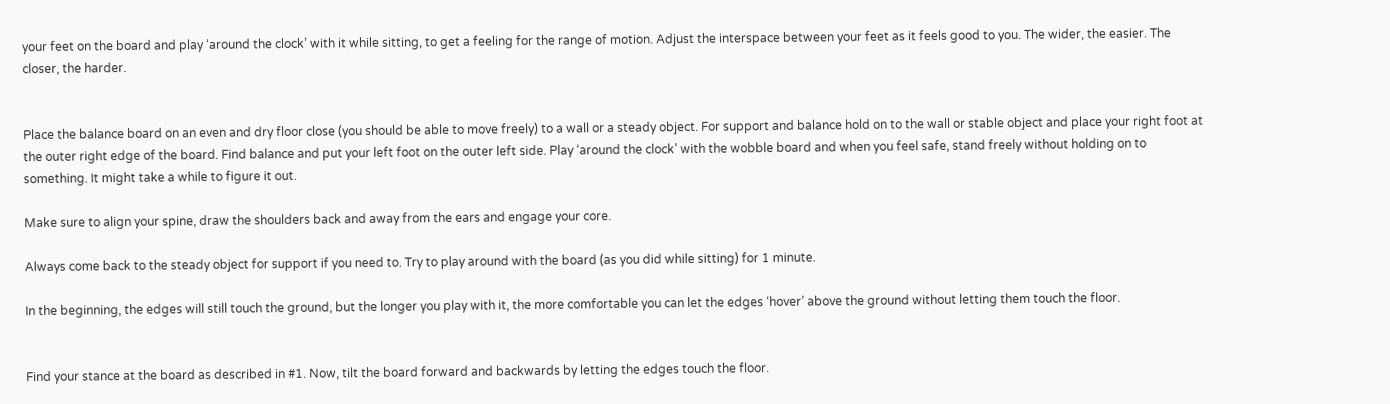your feet on the board and play ‘around the clock’ with it while sitting, to get a feeling for the range of motion. Adjust the interspace between your feet as it feels good to you. The wider, the easier. The closer, the harder.


Place the balance board on an even and dry floor close (you should be able to move freely) to a wall or a steady object. For support and balance hold on to the wall or stable object and place your right foot at the outer right edge of the board. Find balance and put your left foot on the outer left side. Play ‘around the clock’ with the wobble board and when you feel safe, stand freely without holding on to something. It might take a while to figure it out.

Make sure to align your spine, draw the shoulders back and away from the ears and engage your core.

Always come back to the steady object for support if you need to. Try to play around with the board (as you did while sitting) for 1 minute.

In the beginning, the edges will still touch the ground, but the longer you play with it, the more comfortable you can let the edges ‘hover’ above the ground without letting them touch the floor.


Find your stance at the board as described in #1. Now, tilt the board forward and backwards by letting the edges touch the floor.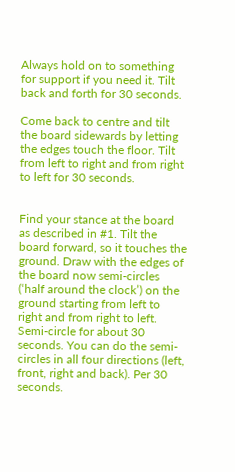Always hold on to something for support if you need it. Tilt back and forth for 30 seconds.

Come back to centre and tilt the board sidewards by letting the edges touch the floor. Tilt from left to right and from right to left for 30 seconds.


Find your stance at the board as described in #1. Tilt the board forward, so it touches the ground. Draw with the edges of the board now semi-circles (‘half around the clock’) on the ground starting from left to right and from right to left. Semi-circle for about 30 seconds. You can do the semi-circles in all four directions (left, front, right and back). Per 30 seconds.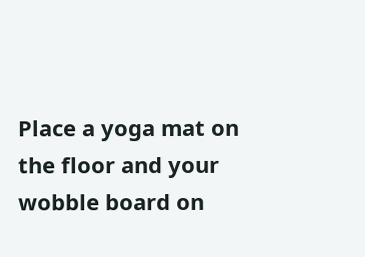Place a yoga mat on the floor and your wobble board on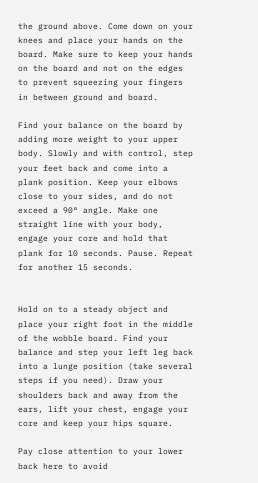the ground above. Come down on your knees and place your hands on the board. Make sure to keep your hands on the board and not on the edges to prevent squeezing your fingers in between ground and board.

Find your balance on the board by adding more weight to your upper body. Slowly and with control, step your feet back and come into a plank position. Keep your elbows close to your sides, and do not exceed a 90° angle. Make one straight line with your body, engage your core and hold that plank for 10 seconds. Pause. Repeat for another 15 seconds.


Hold on to a steady object and place your right foot in the middle of the wobble board. Find your balance and step your left leg back into a lunge position (take several steps if you need). Draw your shoulders back and away from the ears, lift your chest, engage your core and keep your hips square.

Pay close attention to your lower back here to avoid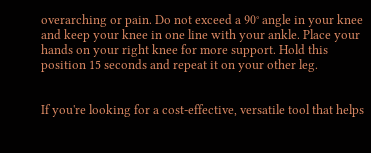overarching or pain. Do not exceed a 90° angle in your knee and keep your knee in one line with your ankle. Place your hands on your right knee for more support. Hold this position 15 seconds and repeat it on your other leg.


If you're looking for a cost-effective, versatile tool that helps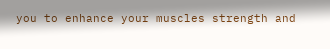you to enhance your muscles strength and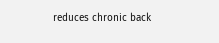reduces chronic back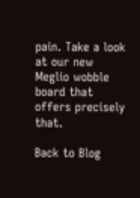pain. Take a look at our new Meglio wobble board that offers precisely that.

Back to Blog